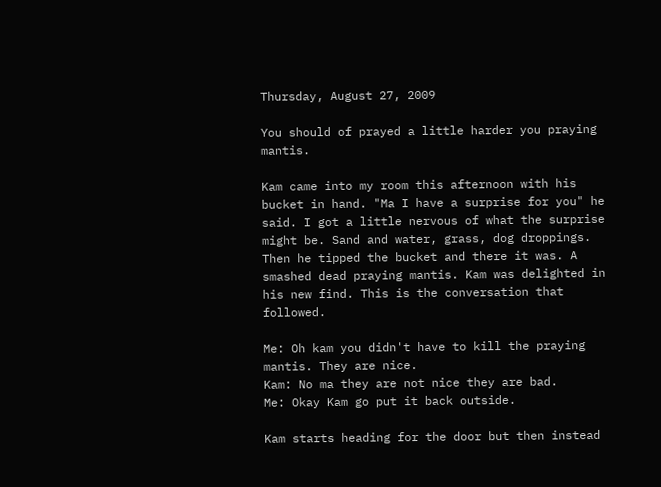Thursday, August 27, 2009

You should of prayed a little harder you praying mantis.

Kam came into my room this afternoon with his bucket in hand. "Ma I have a surprise for you" he said. I got a little nervous of what the surprise might be. Sand and water, grass, dog droppings. Then he tipped the bucket and there it was. A smashed dead praying mantis. Kam was delighted in his new find. This is the conversation that followed.

Me: Oh kam you didn't have to kill the praying mantis. They are nice.
Kam: No ma they are not nice they are bad.
Me: Okay Kam go put it back outside.

Kam starts heading for the door but then instead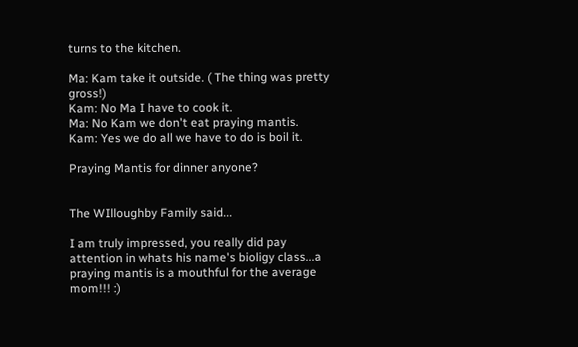turns to the kitchen.

Ma: Kam take it outside. ( The thing was pretty gross!)
Kam: No Ma I have to cook it.
Ma: No Kam we don't eat praying mantis.
Kam: Yes we do all we have to do is boil it.

Praying Mantis for dinner anyone?


The WIlloughby Family said...

I am truly impressed, you really did pay attention in whats his name's bioligy class...a praying mantis is a mouthful for the average mom!!! :)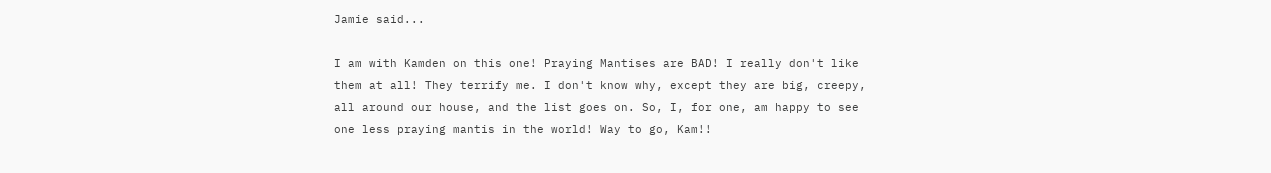Jamie said...

I am with Kamden on this one! Praying Mantises are BAD! I really don't like them at all! They terrify me. I don't know why, except they are big, creepy, all around our house, and the list goes on. So, I, for one, am happy to see one less praying mantis in the world! Way to go, Kam!!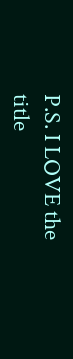P.S. I LOVE the title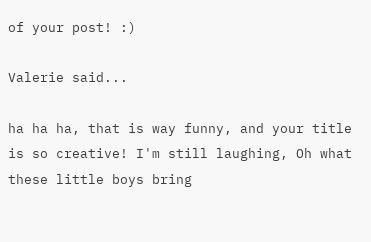of your post! :)

Valerie said...

ha ha ha, that is way funny, and your title is so creative! I'm still laughing, Oh what these little boys bring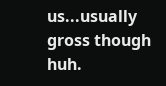us...usually gross though huh.